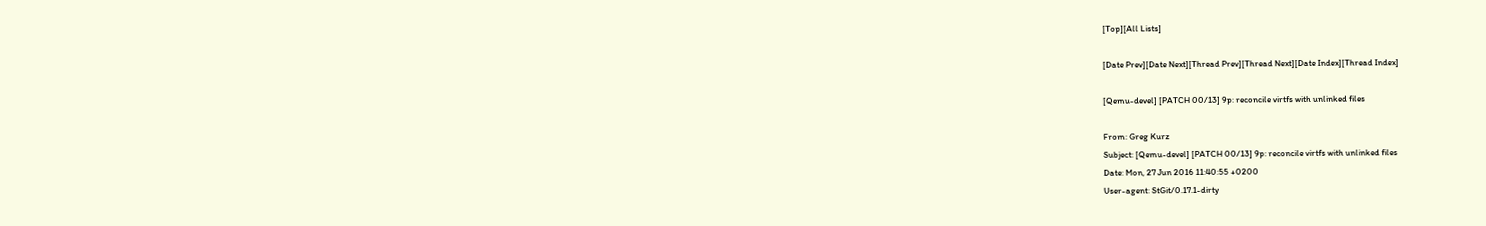[Top][All Lists]

[Date Prev][Date Next][Thread Prev][Thread Next][Date Index][Thread Index]

[Qemu-devel] [PATCH 00/13] 9p: reconcile virtfs with unlinked files

From: Greg Kurz
Subject: [Qemu-devel] [PATCH 00/13] 9p: reconcile virtfs with unlinked files
Date: Mon, 27 Jun 2016 11:40:55 +0200
User-agent: StGit/0.17.1-dirty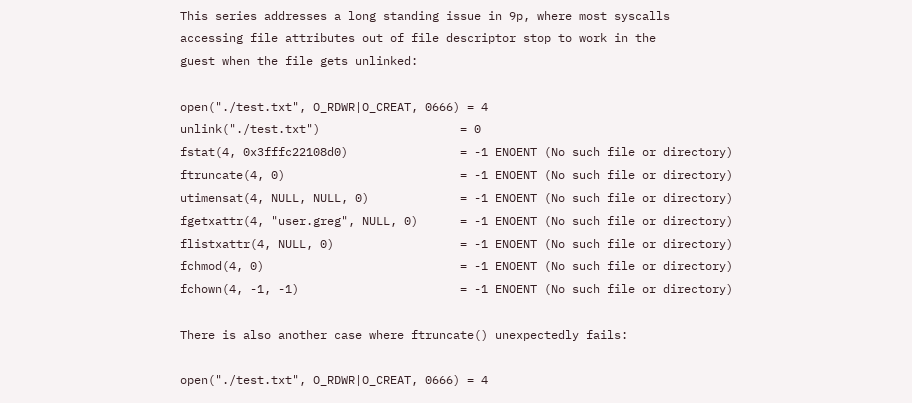This series addresses a long standing issue in 9p, where most syscalls
accessing file attributes out of file descriptor stop to work in the
guest when the file gets unlinked:

open("./test.txt", O_RDWR|O_CREAT, 0666) = 4
unlink("./test.txt")                    = 0
fstat(4, 0x3fffc22108d0)                = -1 ENOENT (No such file or directory)
ftruncate(4, 0)                         = -1 ENOENT (No such file or directory)
utimensat(4, NULL, NULL, 0)             = -1 ENOENT (No such file or directory)
fgetxattr(4, "user.greg", NULL, 0)      = -1 ENOENT (No such file or directory)
flistxattr(4, NULL, 0)                  = -1 ENOENT (No such file or directory)
fchmod(4, 0)                            = -1 ENOENT (No such file or directory)
fchown(4, -1, -1)                       = -1 ENOENT (No such file or directory)

There is also another case where ftruncate() unexpectedly fails:

open("./test.txt", O_RDWR|O_CREAT, 0666) = 4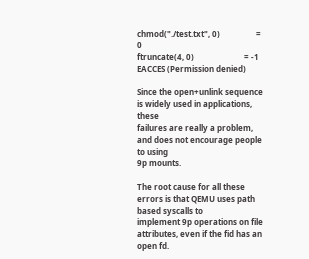chmod("./test.txt", 0)                  = 0
ftruncate(4, 0)                         = -1 EACCES (Permission denied)

Since the open+unlink sequence is widely used in applications, these
failures are really a problem, and does not encourage people to using
9p mounts.

The root cause for all these errors is that QEMU uses path based syscalls to
implement 9p operations on file attributes, even if the fid has an open fd.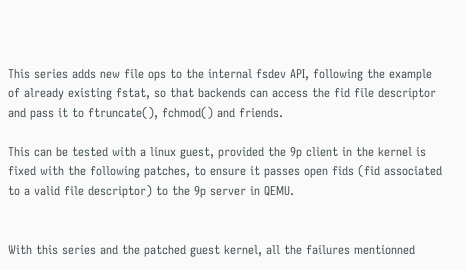This series adds new file ops to the internal fsdev API, following the example
of already existing fstat, so that backends can access the fid file descriptor
and pass it to ftruncate(), fchmod() and friends.

This can be tested with a linux guest, provided the 9p client in the kernel is
fixed with the following patches, to ensure it passes open fids (fid associated
to a valid file descriptor) to the 9p server in QEMU.


With this series and the patched guest kernel, all the failures mentionned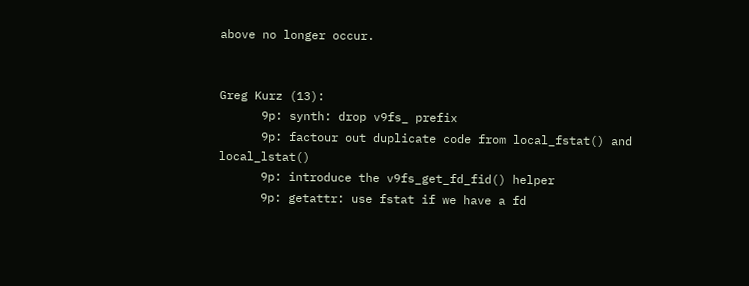above no longer occur.


Greg Kurz (13):
      9p: synth: drop v9fs_ prefix
      9p: factour out duplicate code from local_fstat() and local_lstat()
      9p: introduce the v9fs_get_fd_fid() helper
      9p: getattr: use fstat if we have a fd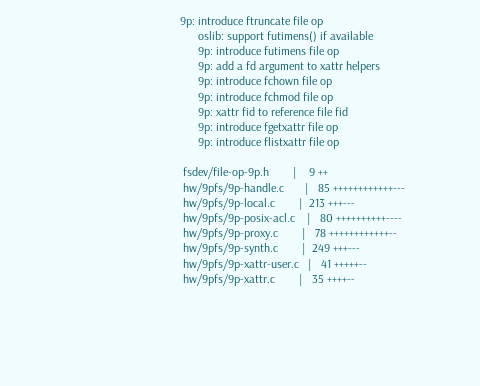9p: introduce ftruncate file op
      oslib: support futimens() if available
      9p: introduce futimens file op
      9p: add a fd argument to xattr helpers
      9p: introduce fchown file op
      9p: introduce fchmod file op
      9p: xattr fid to reference file fid
      9p: introduce fgetxattr file op
      9p: introduce flistxattr file op

 fsdev/file-op-9p.h        |    9 ++
 hw/9pfs/9p-handle.c       |   85 ++++++++++++---
 hw/9pfs/9p-local.c        |  213 +++---
 hw/9pfs/9p-posix-acl.c    |   80 ++++++++++----
 hw/9pfs/9p-proxy.c        |   78 ++++++++++++--
 hw/9pfs/9p-synth.c        |  249 +++---
 hw/9pfs/9p-xattr-user.c   |   41 +++++--
 hw/9pfs/9p-xattr.c        |   35 ++++--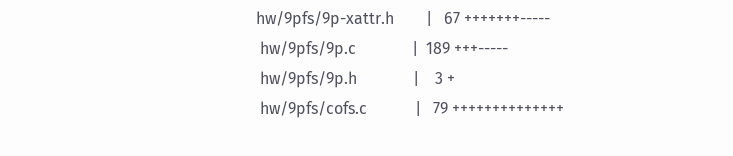hw/9pfs/9p-xattr.h        |   67 +++++++-----
 hw/9pfs/9p.c              |  189 +++-----
 hw/9pfs/9p.h              |    3 +
 hw/9pfs/cofs.c            |   79 ++++++++++++++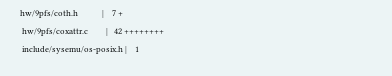hw/9pfs/coth.h            |    7 +
 hw/9pfs/coxattr.c         |   42 ++++++++
 include/sysemu/os-posix.h |    1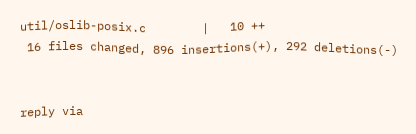util/oslib-posix.c        |   10 ++
 16 files changed, 896 insertions(+), 292 deletions(-)


reply via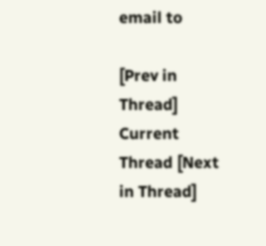email to

[Prev in Thread] Current Thread [Next in Thread]